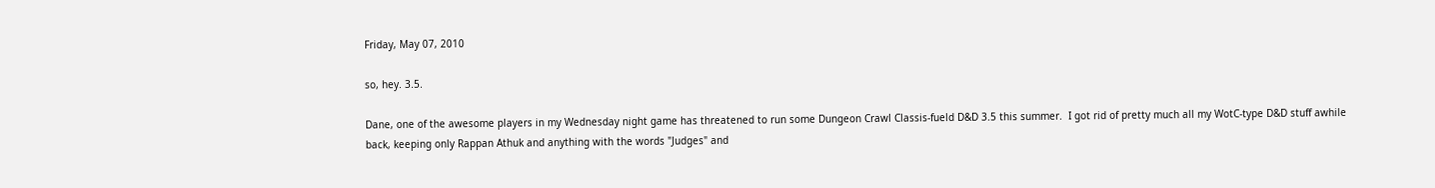Friday, May 07, 2010

so, hey. 3.5.

Dane, one of the awesome players in my Wednesday night game has threatened to run some Dungeon Crawl Classis-fueld D&D 3.5 this summer.  I got rid of pretty much all my WotC-type D&D stuff awhile back, keeping only Rappan Athuk and anything with the words "Judges" and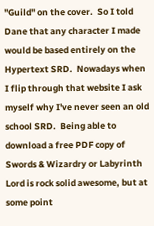"Guild" on the cover.  So I told Dane that any character I made would be based entirely on the Hypertext SRD.  Nowadays when I flip through that website I ask myself why I've never seen an old school SRD.  Being able to download a free PDF copy of Swords & Wizardry or Labyrinth Lord is rock solid awesome, but at some point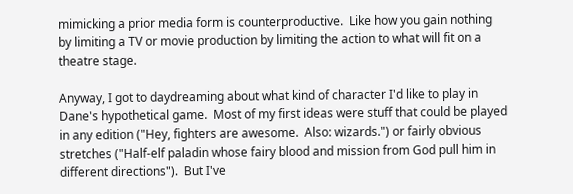mimicking a prior media form is counterproductive.  Like how you gain nothing by limiting a TV or movie production by limiting the action to what will fit on a theatre stage.

Anyway, I got to daydreaming about what kind of character I'd like to play in Dane's hypothetical game.  Most of my first ideas were stuff that could be played in any edition ("Hey, fighters are awesome.  Also: wizards.") or fairly obvious stretches ("Half-elf paladin whose fairy blood and mission from God pull him in different directions").  But I've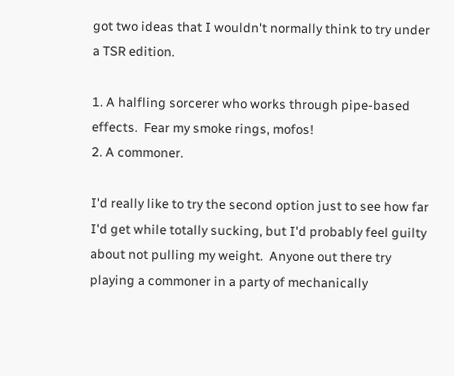got two ideas that I wouldn't normally think to try under a TSR edition.

1. A halfling sorcerer who works through pipe-based effects.  Fear my smoke rings, mofos!
2. A commoner.

I'd really like to try the second option just to see how far I'd get while totally sucking, but I'd probably feel guilty about not pulling my weight.  Anyone out there try playing a commoner in a party of mechanically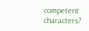competent characters?